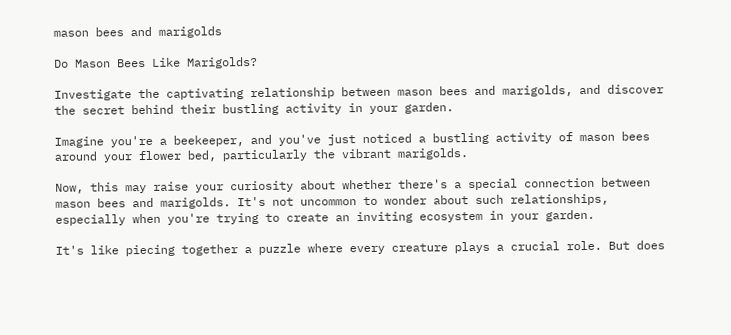mason bees and marigolds

Do Mason Bees Like Marigolds?

Investigate the captivating relationship between mason bees and marigolds, and discover the secret behind their bustling activity in your garden.

Imagine you're a beekeeper, and you've just noticed a bustling activity of mason bees around your flower bed, particularly the vibrant marigolds.

Now, this may raise your curiosity about whether there's a special connection between mason bees and marigolds. It's not uncommon to wonder about such relationships, especially when you're trying to create an inviting ecosystem in your garden.

It's like piecing together a puzzle where every creature plays a crucial role. But does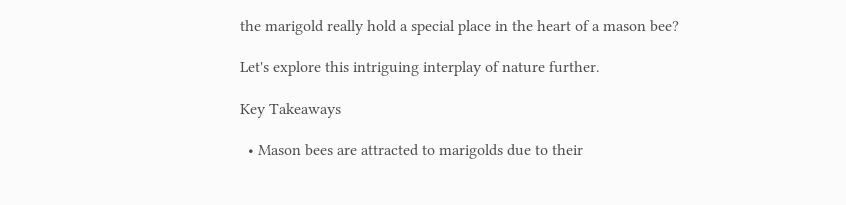the marigold really hold a special place in the heart of a mason bee?

Let's explore this intriguing interplay of nature further.

Key Takeaways

  • Mason bees are attracted to marigolds due to their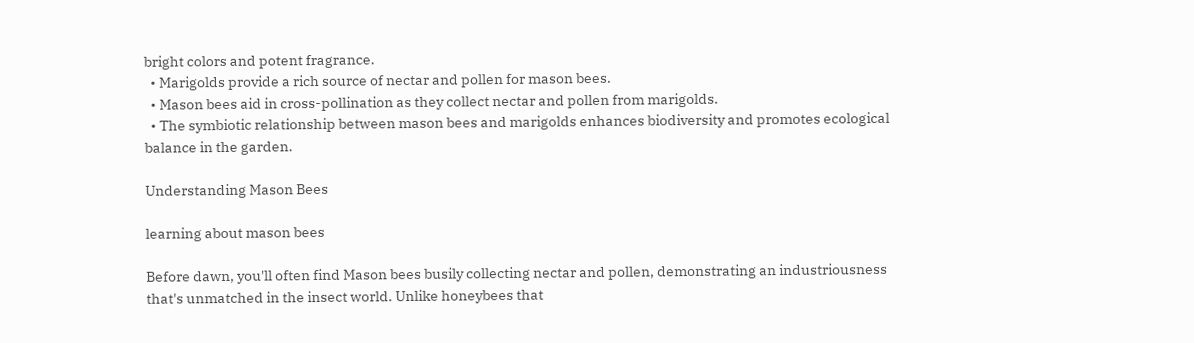bright colors and potent fragrance.
  • Marigolds provide a rich source of nectar and pollen for mason bees.
  • Mason bees aid in cross-pollination as they collect nectar and pollen from marigolds.
  • The symbiotic relationship between mason bees and marigolds enhances biodiversity and promotes ecological balance in the garden.

Understanding Mason Bees

learning about mason bees

Before dawn, you'll often find Mason bees busily collecting nectar and pollen, demonstrating an industriousness that's unmatched in the insect world. Unlike honeybees that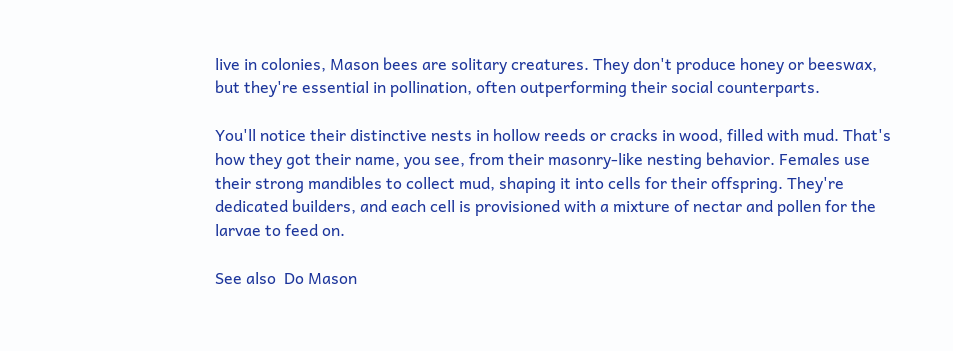live in colonies, Mason bees are solitary creatures. They don't produce honey or beeswax, but they're essential in pollination, often outperforming their social counterparts.

You'll notice their distinctive nests in hollow reeds or cracks in wood, filled with mud. That's how they got their name, you see, from their masonry-like nesting behavior. Females use their strong mandibles to collect mud, shaping it into cells for their offspring. They're dedicated builders, and each cell is provisioned with a mixture of nectar and pollen for the larvae to feed on.

See also  Do Mason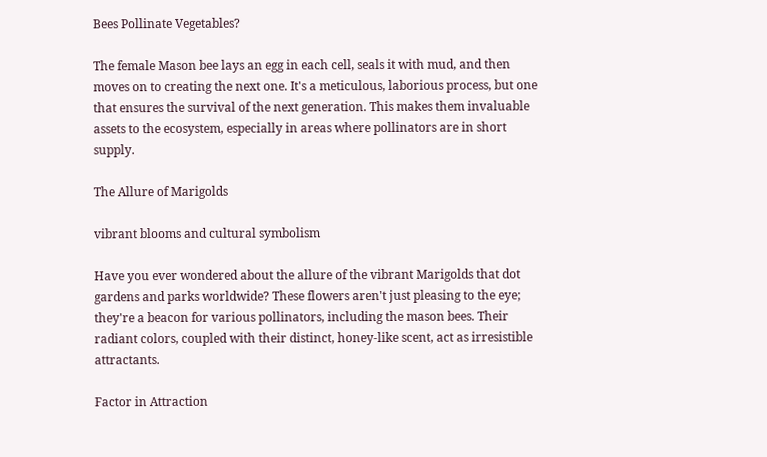Bees Pollinate Vegetables?

The female Mason bee lays an egg in each cell, seals it with mud, and then moves on to creating the next one. It's a meticulous, laborious process, but one that ensures the survival of the next generation. This makes them invaluable assets to the ecosystem, especially in areas where pollinators are in short supply.

The Allure of Marigolds

vibrant blooms and cultural symbolism

Have you ever wondered about the allure of the vibrant Marigolds that dot gardens and parks worldwide? These flowers aren't just pleasing to the eye; they're a beacon for various pollinators, including the mason bees. Their radiant colors, coupled with their distinct, honey-like scent, act as irresistible attractants.

Factor in Attraction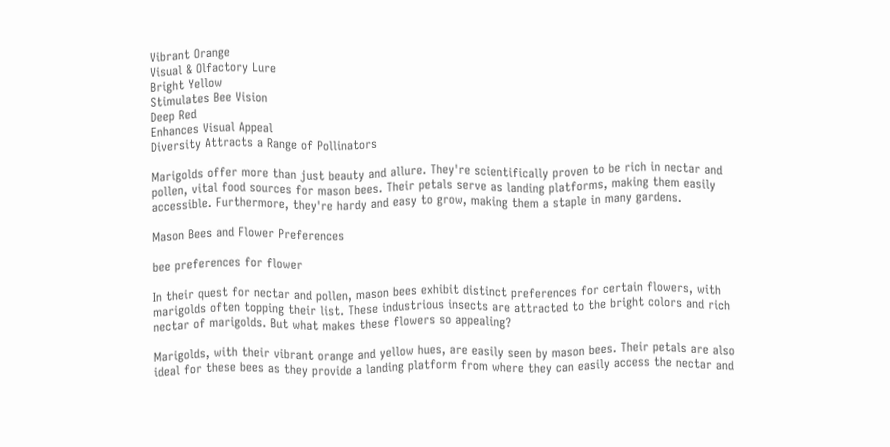Vibrant Orange
Visual & Olfactory Lure
Bright Yellow
Stimulates Bee Vision
Deep Red
Enhances Visual Appeal
Diversity Attracts a Range of Pollinators

Marigolds offer more than just beauty and allure. They're scientifically proven to be rich in nectar and pollen, vital food sources for mason bees. Their petals serve as landing platforms, making them easily accessible. Furthermore, they're hardy and easy to grow, making them a staple in many gardens.

Mason Bees and Flower Preferences

bee preferences for flower

In their quest for nectar and pollen, mason bees exhibit distinct preferences for certain flowers, with marigolds often topping their list. These industrious insects are attracted to the bright colors and rich nectar of marigolds. But what makes these flowers so appealing?

Marigolds, with their vibrant orange and yellow hues, are easily seen by mason bees. Their petals are also ideal for these bees as they provide a landing platform from where they can easily access the nectar and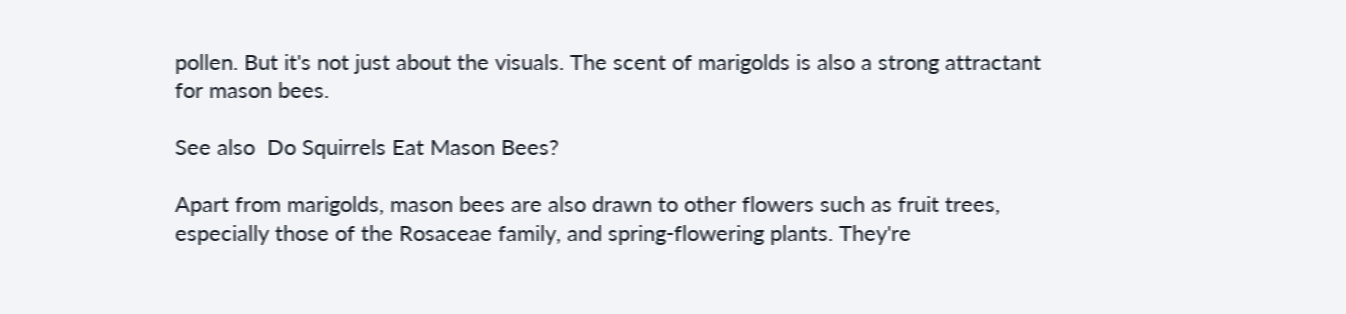pollen. But it's not just about the visuals. The scent of marigolds is also a strong attractant for mason bees.

See also  Do Squirrels Eat Mason Bees?

Apart from marigolds, mason bees are also drawn to other flowers such as fruit trees, especially those of the Rosaceae family, and spring-flowering plants. They're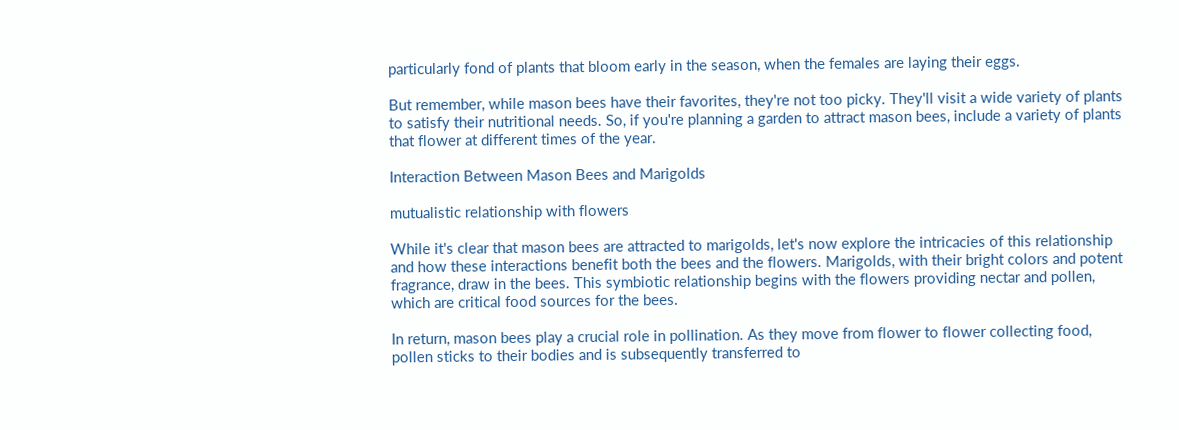particularly fond of plants that bloom early in the season, when the females are laying their eggs.

But remember, while mason bees have their favorites, they're not too picky. They'll visit a wide variety of plants to satisfy their nutritional needs. So, if you're planning a garden to attract mason bees, include a variety of plants that flower at different times of the year.

Interaction Between Mason Bees and Marigolds

mutualistic relationship with flowers

While it's clear that mason bees are attracted to marigolds, let's now explore the intricacies of this relationship and how these interactions benefit both the bees and the flowers. Marigolds, with their bright colors and potent fragrance, draw in the bees. This symbiotic relationship begins with the flowers providing nectar and pollen, which are critical food sources for the bees.

In return, mason bees play a crucial role in pollination. As they move from flower to flower collecting food, pollen sticks to their bodies and is subsequently transferred to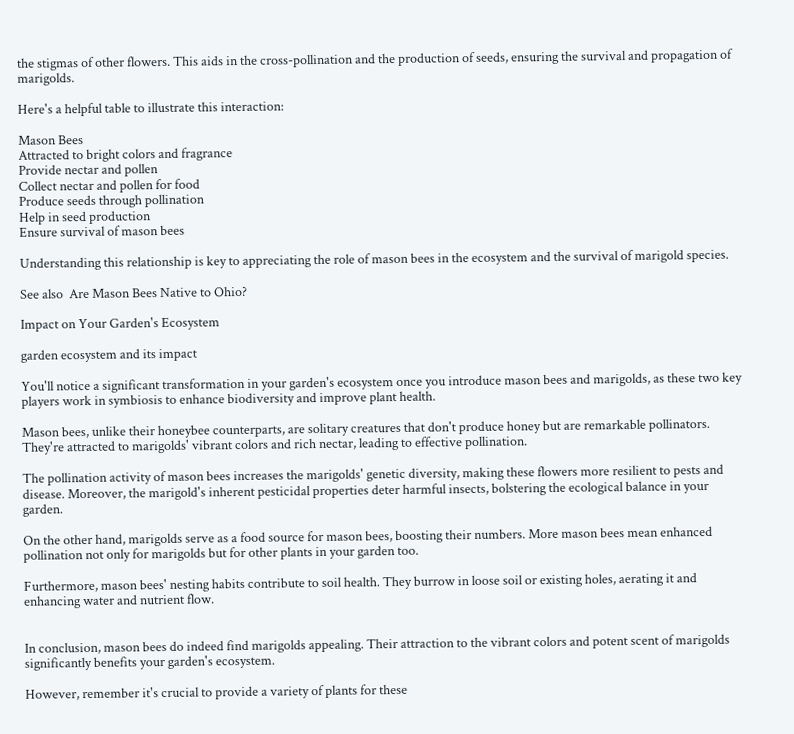the stigmas of other flowers. This aids in the cross-pollination and the production of seeds, ensuring the survival and propagation of marigolds.

Here's a helpful table to illustrate this interaction:

Mason Bees
Attracted to bright colors and fragrance
Provide nectar and pollen
Collect nectar and pollen for food
Produce seeds through pollination
Help in seed production
Ensure survival of mason bees

Understanding this relationship is key to appreciating the role of mason bees in the ecosystem and the survival of marigold species.

See also  Are Mason Bees Native to Ohio?

Impact on Your Garden's Ecosystem

garden ecosystem and its impact

You'll notice a significant transformation in your garden's ecosystem once you introduce mason bees and marigolds, as these two key players work in symbiosis to enhance biodiversity and improve plant health.

Mason bees, unlike their honeybee counterparts, are solitary creatures that don't produce honey but are remarkable pollinators. They're attracted to marigolds' vibrant colors and rich nectar, leading to effective pollination.

The pollination activity of mason bees increases the marigolds' genetic diversity, making these flowers more resilient to pests and disease. Moreover, the marigold's inherent pesticidal properties deter harmful insects, bolstering the ecological balance in your garden.

On the other hand, marigolds serve as a food source for mason bees, boosting their numbers. More mason bees mean enhanced pollination not only for marigolds but for other plants in your garden too.

Furthermore, mason bees' nesting habits contribute to soil health. They burrow in loose soil or existing holes, aerating it and enhancing water and nutrient flow.


In conclusion, mason bees do indeed find marigolds appealing. Their attraction to the vibrant colors and potent scent of marigolds significantly benefits your garden's ecosystem.

However, remember it's crucial to provide a variety of plants for these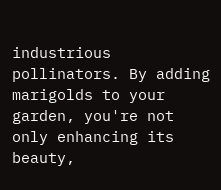industrious pollinators. By adding marigolds to your garden, you're not only enhancing its beauty,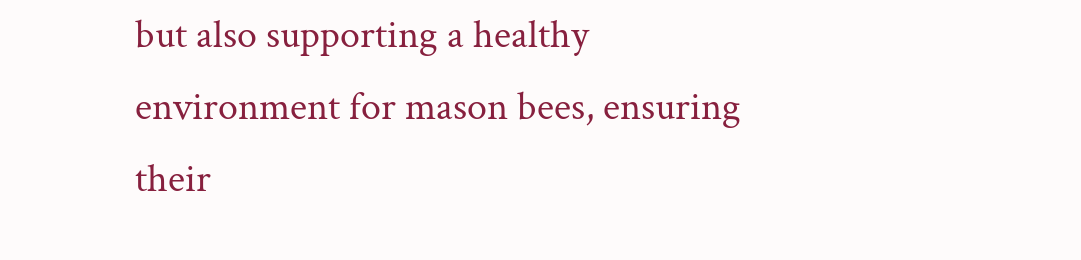but also supporting a healthy environment for mason bees, ensuring their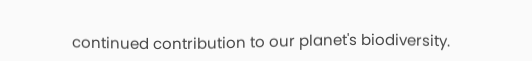continued contribution to our planet's biodiversity.